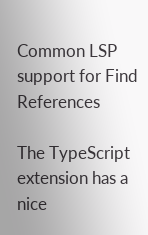Common LSP support for Find References

The TypeScript extension has a nice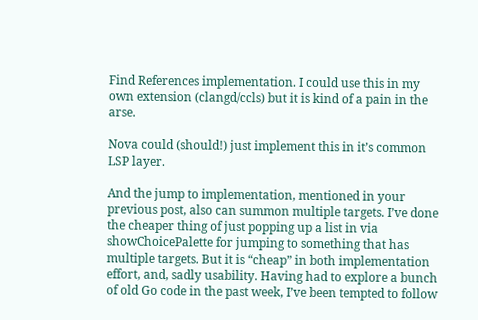Find References implementation. I could use this in my own extension (clangd/ccls) but it is kind of a pain in the arse.

Nova could (should!) just implement this in it’s common LSP layer.

And the jump to implementation, mentioned in your previous post, also can summon multiple targets. I’ve done the cheaper thing of just popping up a list in via showChoicePalette for jumping to something that has multiple targets. But it is “cheap” in both implementation effort, and, sadly usability. Having had to explore a bunch of old Go code in the past week, I’ve been tempted to follow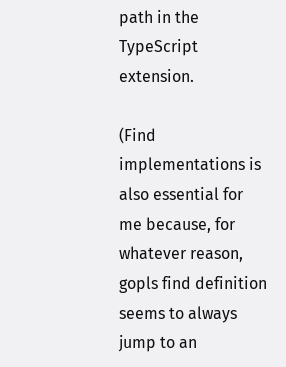path in the TypeScript extension.

(Find implementations is also essential for me because, for whatever reason, gopls find definition seems to always jump to an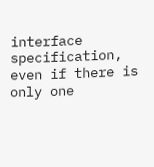interface specification, even if there is only one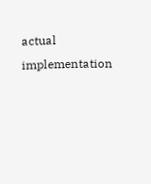actual implementation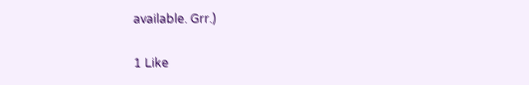available. Grr.)

1 Like